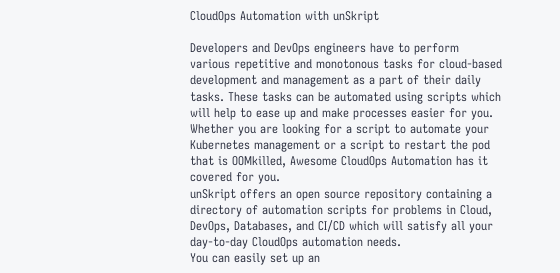CloudOps Automation with unSkript

Developers and DevOps engineers have to perform various repetitive and monotonous tasks for cloud-based development and management as a part of their daily tasks. These tasks can be automated using scripts which will help to ease up and make processes easier for you. Whether you are looking for a script to automate your Kubernetes management or a script to restart the pod that is OOMkilled, Awesome CloudOps Automation has it covered for you.
unSkript offers an open source repository containing a directory of automation scripts for problems in Cloud, DevOps, Databases, and CI/CD which will satisfy all your day-to-day CloudOps automation needs.
You can easily set up an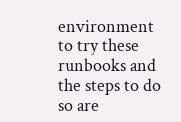environment to try these runbooks and the steps to do so are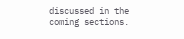discussed in the coming sections.